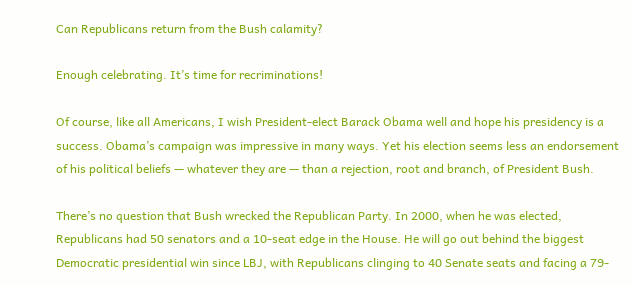Can Republicans return from the Bush calamity?

Enough celebrating. It’s time for recriminations!

Of course, like all Americans, I wish President-elect Barack Obama well and hope his presidency is a success. Obama’s campaign was impressive in many ways. Yet his election seems less an endorsement of his political beliefs — whatever they are — than a rejection, root and branch, of President Bush.

There’s no question that Bush wrecked the Republican Party. In 2000, when he was elected, Republicans had 50 senators and a 10-seat edge in the House. He will go out behind the biggest Democratic presidential win since LBJ, with Republicans clinging to 40 Senate seats and facing a 79-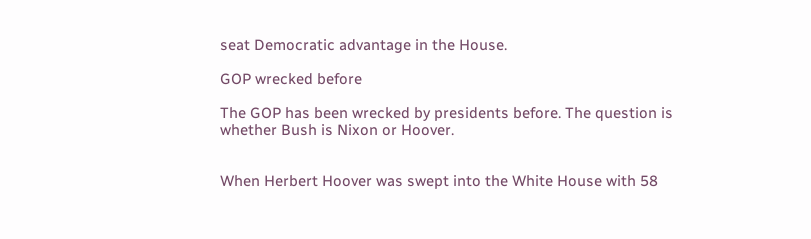seat Democratic advantage in the House.

GOP wrecked before

The GOP has been wrecked by presidents before. The question is whether Bush is Nixon or Hoover.


When Herbert Hoover was swept into the White House with 58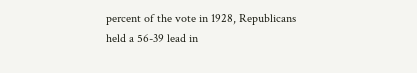percent of the vote in 1928, Republicans held a 56-39 lead in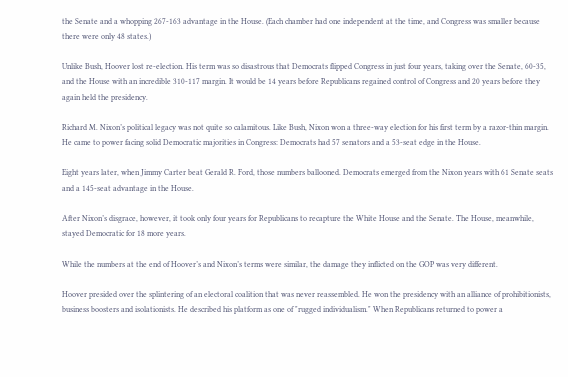the Senate and a whopping 267-163 advantage in the House. (Each chamber had one independent at the time, and Congress was smaller because there were only 48 states.)

Unlike Bush, Hoover lost re-election. His term was so disastrous that Democrats flipped Congress in just four years, taking over the Senate, 60-35, and the House with an incredible 310-117 margin. It would be 14 years before Republicans regained control of Congress and 20 years before they again held the presidency.

Richard M. Nixon’s political legacy was not quite so calamitous. Like Bush, Nixon won a three-way election for his first term by a razor-thin margin. He came to power facing solid Democratic majorities in Congress: Democrats had 57 senators and a 53-seat edge in the House.

Eight years later, when Jimmy Carter beat Gerald R. Ford, those numbers ballooned. Democrats emerged from the Nixon years with 61 Senate seats and a 145-seat advantage in the House.

After Nixon’s disgrace, however, it took only four years for Republicans to recapture the White House and the Senate. The House, meanwhile, stayed Democratic for 18 more years.

While the numbers at the end of Hoover’s and Nixon’s terms were similar, the damage they inflicted on the GOP was very different.

Hoover presided over the splintering of an electoral coalition that was never reassembled. He won the presidency with an alliance of prohibitionists, business boosters and isolationists. He described his platform as one of "rugged individualism." When Republicans returned to power a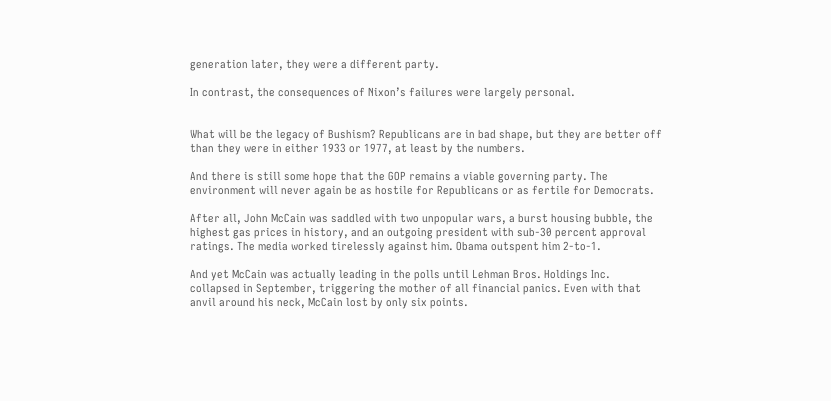generation later, they were a different party.

In contrast, the consequences of Nixon’s failures were largely personal.


What will be the legacy of Bushism? Republicans are in bad shape, but they are better off than they were in either 1933 or 1977, at least by the numbers.

And there is still some hope that the GOP remains a viable governing party. The environment will never again be as hostile for Republicans or as fertile for Democrats.

After all, John McCain was saddled with two unpopular wars, a burst housing bubble, the highest gas prices in history, and an outgoing president with sub-30 percent approval ratings. The media worked tirelessly against him. Obama outspent him 2-to-1.

And yet McCain was actually leading in the polls until Lehman Bros. Holdings Inc. collapsed in September, triggering the mother of all financial panics. Even with that anvil around his neck, McCain lost by only six points.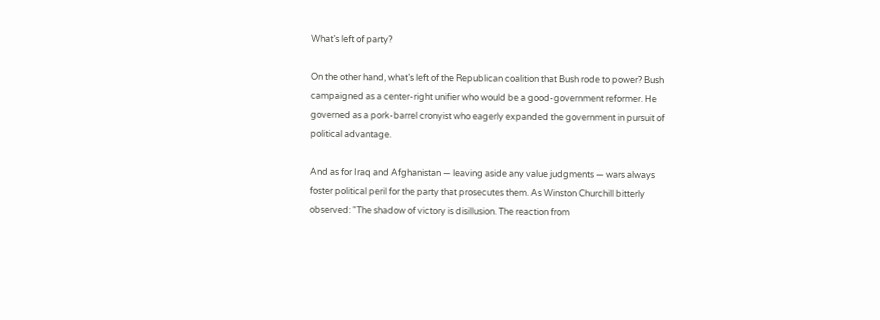What’s left of party?

On the other hand, what’s left of the Republican coalition that Bush rode to power? Bush campaigned as a center-right unifier who would be a good-government reformer. He governed as a pork-barrel cronyist who eagerly expanded the government in pursuit of political advantage.

And as for Iraq and Afghanistan — leaving aside any value judgments — wars always foster political peril for the party that prosecutes them. As Winston Churchill bitterly observed: "The shadow of victory is disillusion. The reaction from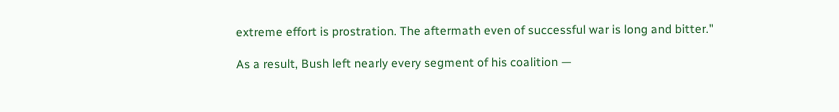extreme effort is prostration. The aftermath even of successful war is long and bitter."

As a result, Bush left nearly every segment of his coalition —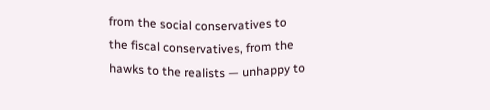from the social conservatives to the fiscal conservatives, from the hawks to the realists — unhappy to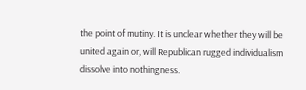the point of mutiny. It is unclear whether they will be united again or, will Republican rugged individualism dissolve into nothingness.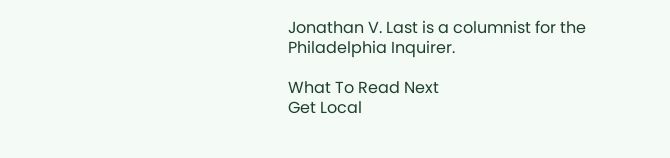Jonathan V. Last is a columnist for the Philadelphia Inquirer.

What To Read Next
Get Local